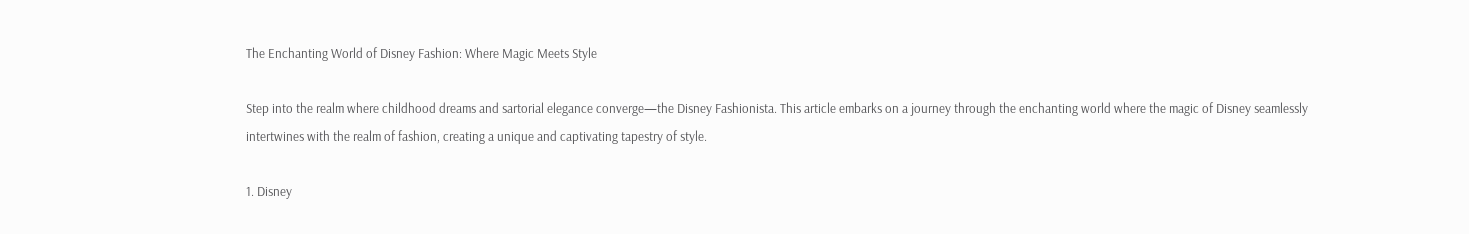The Enchanting World of Disney Fashion: Where Magic Meets Style

Step into the realm where childhood dreams and sartorial elegance converge—the Disney Fashionista. This article embarks on a journey through the enchanting world where the magic of Disney seamlessly intertwines with the realm of fashion, creating a unique and captivating tapestry of style.

1. Disney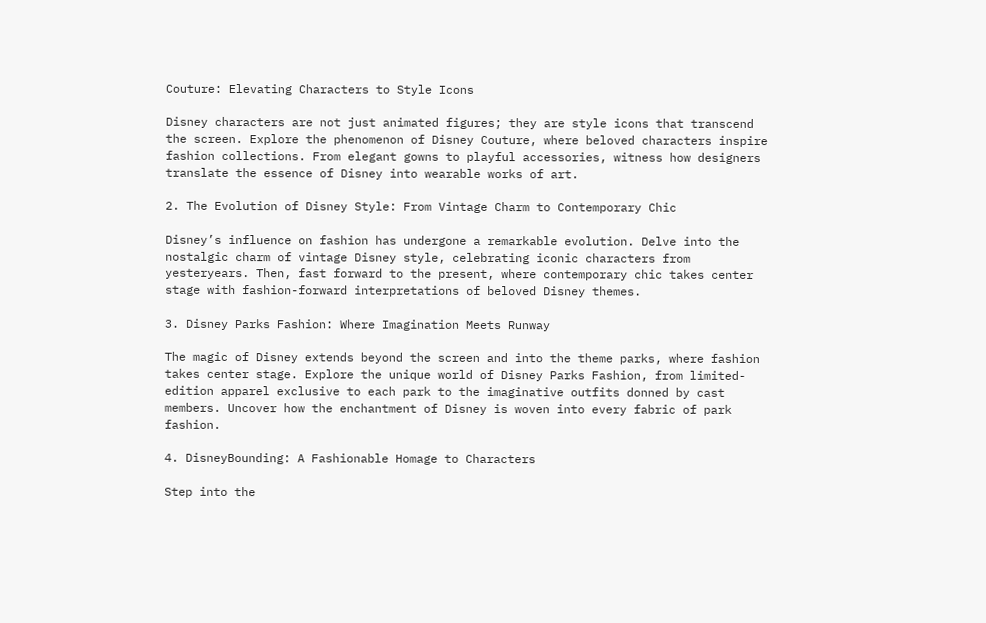Couture: Elevating Characters to Style Icons

Disney characters are not just animated figures; they are style icons that transcend the screen. Explore the phenomenon of Disney Couture, where beloved characters inspire fashion collections. From elegant gowns to playful accessories, witness how designers translate the essence of Disney into wearable works of art.

2. The Evolution of Disney Style: From Vintage Charm to Contemporary Chic

Disney’s influence on fashion has undergone a remarkable evolution. Delve into the nostalgic charm of vintage Disney style, celebrating iconic characters from yesteryears. Then, fast forward to the present, where contemporary chic takes center stage with fashion-forward interpretations of beloved Disney themes.

3. Disney Parks Fashion: Where Imagination Meets Runway

The magic of Disney extends beyond the screen and into the theme parks, where fashion takes center stage. Explore the unique world of Disney Parks Fashion, from limited-edition apparel exclusive to each park to the imaginative outfits donned by cast members. Uncover how the enchantment of Disney is woven into every fabric of park fashion.

4. DisneyBounding: A Fashionable Homage to Characters

Step into the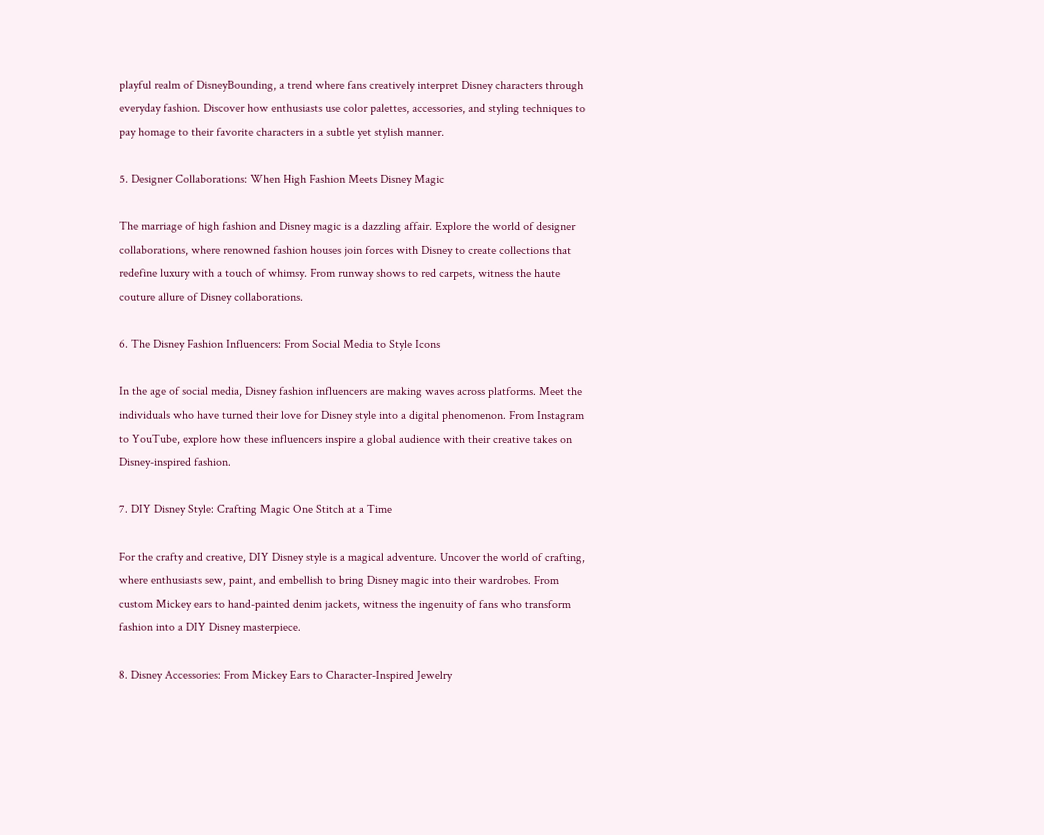playful realm of DisneyBounding, a trend where fans creatively interpret Disney characters through everyday fashion. Discover how enthusiasts use color palettes, accessories, and styling techniques to pay homage to their favorite characters in a subtle yet stylish manner.

5. Designer Collaborations: When High Fashion Meets Disney Magic

The marriage of high fashion and Disney magic is a dazzling affair. Explore the world of designer collaborations, where renowned fashion houses join forces with Disney to create collections that redefine luxury with a touch of whimsy. From runway shows to red carpets, witness the haute couture allure of Disney collaborations.

6. The Disney Fashion Influencers: From Social Media to Style Icons

In the age of social media, Disney fashion influencers are making waves across platforms. Meet the individuals who have turned their love for Disney style into a digital phenomenon. From Instagram to YouTube, explore how these influencers inspire a global audience with their creative takes on Disney-inspired fashion.

7. DIY Disney Style: Crafting Magic One Stitch at a Time

For the crafty and creative, DIY Disney style is a magical adventure. Uncover the world of crafting, where enthusiasts sew, paint, and embellish to bring Disney magic into their wardrobes. From custom Mickey ears to hand-painted denim jackets, witness the ingenuity of fans who transform fashion into a DIY Disney masterpiece.

8. Disney Accessories: From Mickey Ears to Character-Inspired Jewelry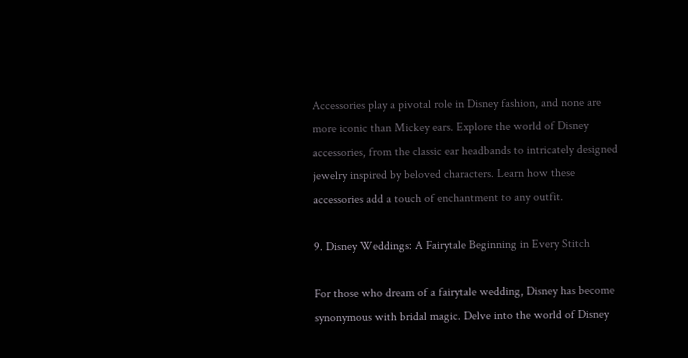Accessories play a pivotal role in Disney fashion, and none are more iconic than Mickey ears. Explore the world of Disney accessories, from the classic ear headbands to intricately designed jewelry inspired by beloved characters. Learn how these accessories add a touch of enchantment to any outfit.

9. Disney Weddings: A Fairytale Beginning in Every Stitch

For those who dream of a fairytale wedding, Disney has become synonymous with bridal magic. Delve into the world of Disney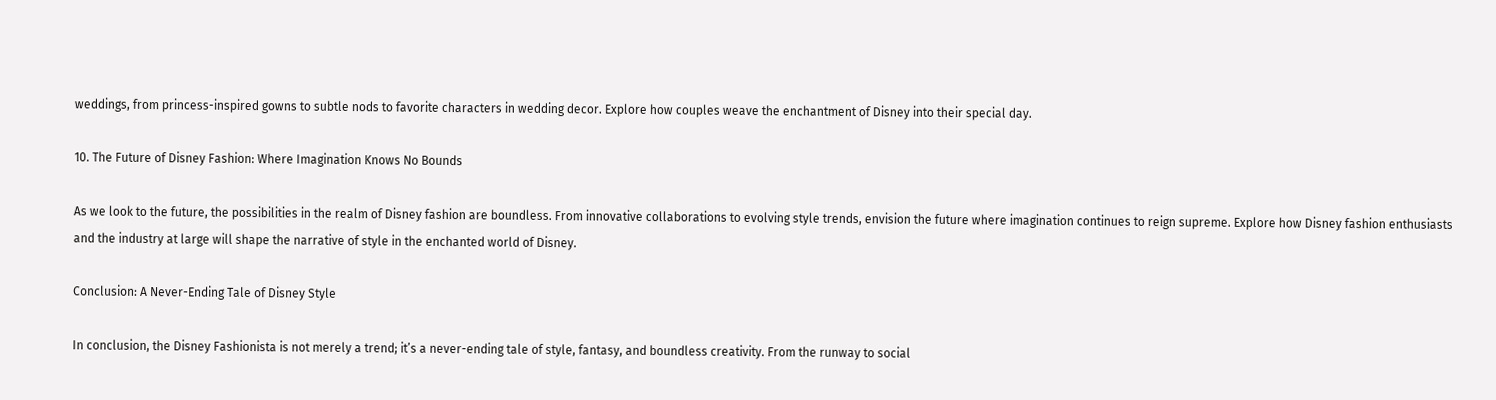weddings, from princess-inspired gowns to subtle nods to favorite characters in wedding decor. Explore how couples weave the enchantment of Disney into their special day.

10. The Future of Disney Fashion: Where Imagination Knows No Bounds

As we look to the future, the possibilities in the realm of Disney fashion are boundless. From innovative collaborations to evolving style trends, envision the future where imagination continues to reign supreme. Explore how Disney fashion enthusiasts and the industry at large will shape the narrative of style in the enchanted world of Disney.

Conclusion: A Never-Ending Tale of Disney Style

In conclusion, the Disney Fashionista is not merely a trend; it’s a never-ending tale of style, fantasy, and boundless creativity. From the runway to social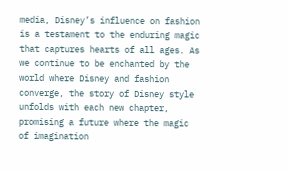media, Disney’s influence on fashion is a testament to the enduring magic that captures hearts of all ages. As we continue to be enchanted by the world where Disney and fashion converge, the story of Disney style unfolds with each new chapter, promising a future where the magic of imagination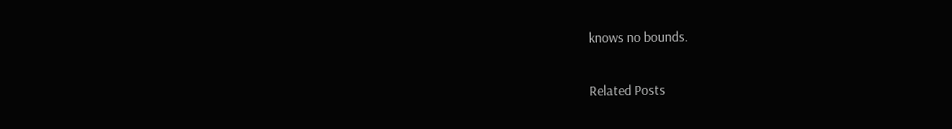knows no bounds.

Related Posts